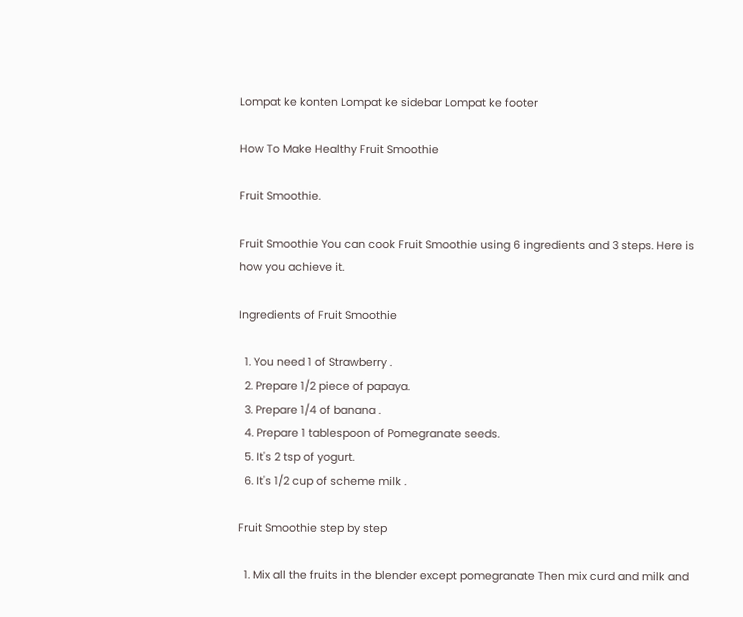Lompat ke konten Lompat ke sidebar Lompat ke footer

How To Make Healthy Fruit Smoothie

Fruit Smoothie.

Fruit Smoothie You can cook Fruit Smoothie using 6 ingredients and 3 steps. Here is how you achieve it.

Ingredients of Fruit Smoothie

  1. You need 1 of Strawberry .
  2. Prepare 1/2 piece of papaya.
  3. Prepare 1/4 of banana .
  4. Prepare 1 tablespoon of Pomegranate seeds.
  5. It's 2 tsp of yogurt.
  6. It's 1/2 cup of scheme milk .

Fruit Smoothie step by step

  1. Mix all the fruits in the blender except pomegranate Then mix curd and milk and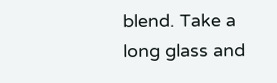blend. Take a long glass and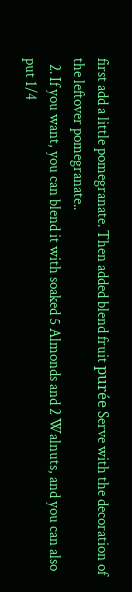first add a little pomegranate. Then added blend fruit purée Serve with the decoration of the leftover pomegranate..
  2. If you want, you can blend it with soaked 5 Almonds and 2 Walnuts, and you can also put 1/4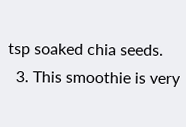tsp soaked chia seeds.
  3. This smoothie is very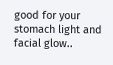good for your stomach light and facial glow..